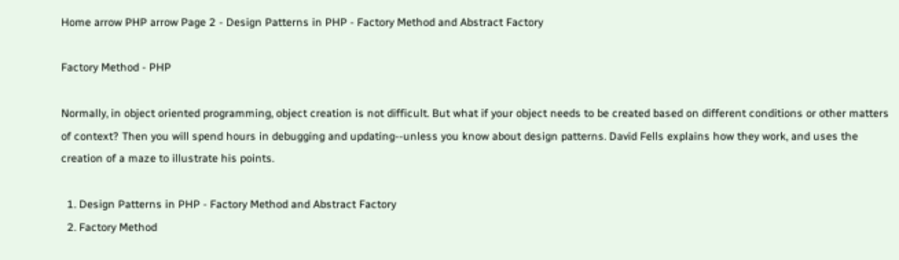Home arrow PHP arrow Page 2 - Design Patterns in PHP - Factory Method and Abstract Factory

Factory Method - PHP

Normally, in object oriented programming, object creation is not difficult. But what if your object needs to be created based on different conditions or other matters of context? Then you will spend hours in debugging and updating--unless you know about design patterns. David Fells explains how they work, and uses the creation of a maze to illustrate his points.

  1. Design Patterns in PHP - Factory Method and Abstract Factory
  2. Factory Method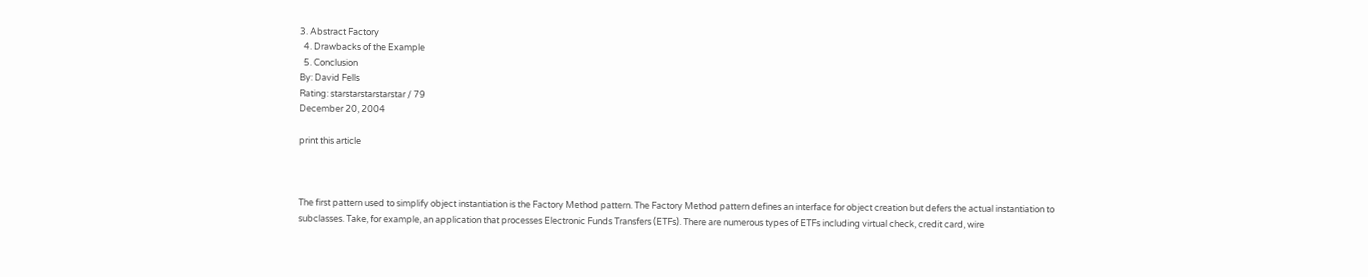3. Abstract Factory
  4. Drawbacks of the Example
  5. Conclusion
By: David Fells
Rating: starstarstarstarstar / 79
December 20, 2004

print this article



The first pattern used to simplify object instantiation is the Factory Method pattern. The Factory Method pattern defines an interface for object creation but defers the actual instantiation to subclasses. Take, for example, an application that processes Electronic Funds Transfers (ETFs). There are numerous types of ETFs including virtual check, credit card, wire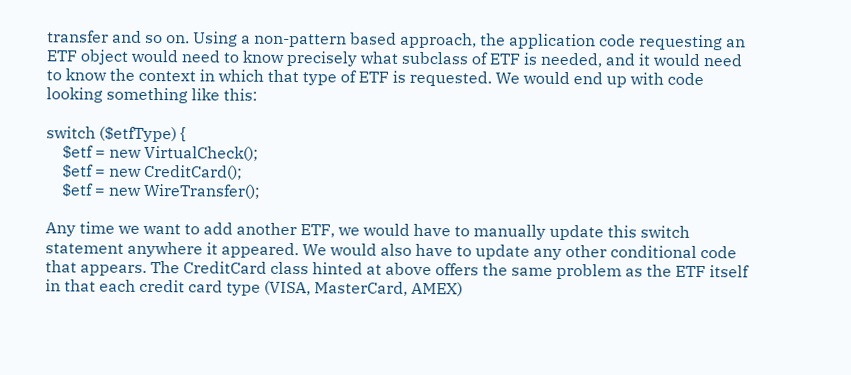transfer and so on. Using a non-pattern based approach, the application code requesting an ETF object would need to know precisely what subclass of ETF is needed, and it would need to know the context in which that type of ETF is requested. We would end up with code looking something like this:

switch ($etfType) {
    $etf = new VirtualCheck();
    $etf = new CreditCard();
    $etf = new WireTransfer();

Any time we want to add another ETF, we would have to manually update this switch statement anywhere it appeared. We would also have to update any other conditional code that appears. The CreditCard class hinted at above offers the same problem as the ETF itself in that each credit card type (VISA, MasterCard, AMEX)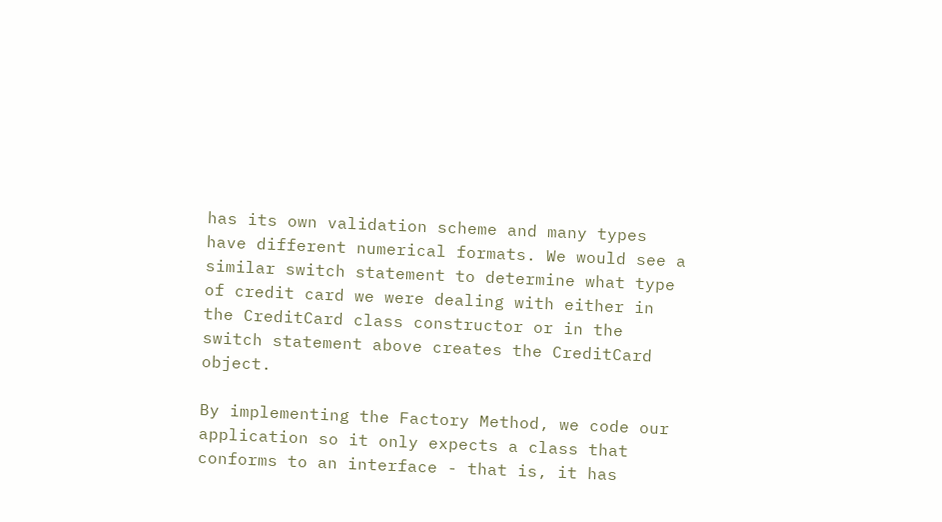has its own validation scheme and many types have different numerical formats. We would see a similar switch statement to determine what type of credit card we were dealing with either in the CreditCard class constructor or in the switch statement above creates the CreditCard object.

By implementing the Factory Method, we code our application so it only expects a class that conforms to an interface - that is, it has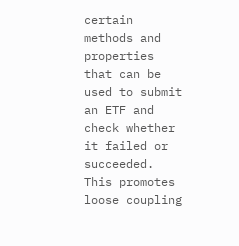certain methods and properties that can be used to submit an ETF and check whether it failed or succeeded. This promotes loose coupling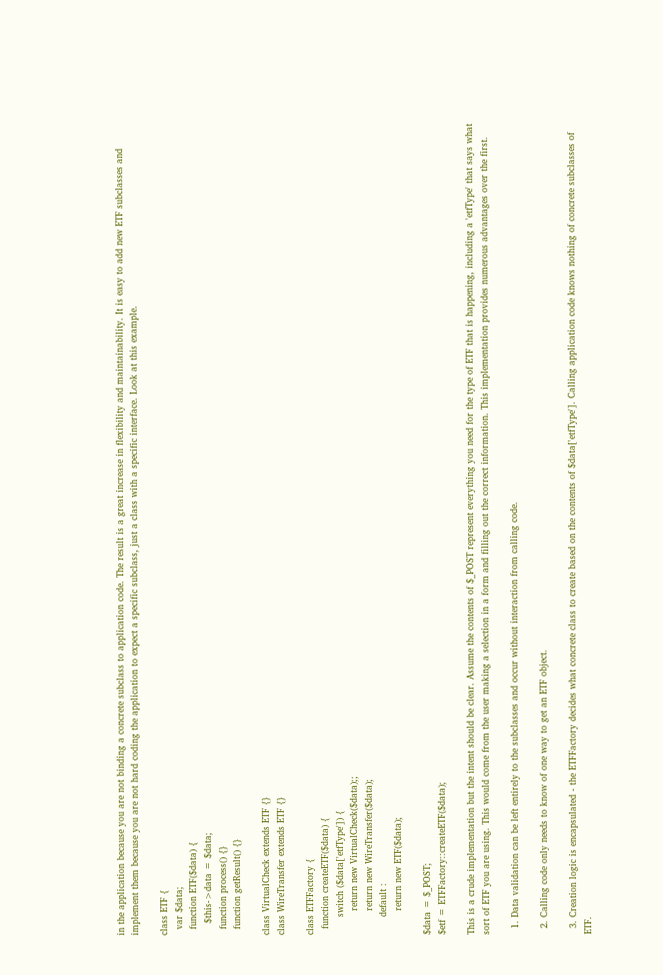in the application because you are not binding a concrete subclass to application code. The result is a great increase in flexibility and maintainability. It is easy to add new ETF subclasses and implement them because you are not hard coding the application to expect a specific subclass, just a class with a specific interface. Look at this example.

class ETF {
  var $data;
  function ETF($data) {
    $this->data = $data;
  function process() {}
  function getResult() {}

class VirtualCheck extends ETF {}
class WireTransfer extends ETF {}

class ETFFactory {
  function createETF($data) {
      switch ($data['etfType']) {
        return new VirtualCheck($data);;
        return new WireTransfer($data);
      default :
        return new ETF($data);

$data = $_POST;
$etf = ETFFactory::createETF($data);

This is a crude implementation but the intent should be clear. Assume the contents of $_POST represent everything you need for the type of ETF that is happening, including a 'etfType' that says what sort of ETF you are using. This would come from the user making a selection in a form and filling out the correct information. This implementation provides numerous advantages over the first.

  1. Data validation can be left entirely to the subclasses and occur without interaction from calling code.

  2. Calling code only needs to know of one way to get an ETF object.

  3. Creation logic is encapsulated - the ETFFactory decides what concrete class to create based on the contents of $data['etfType']. Calling application code knows nothing of concrete subclasses of ETF.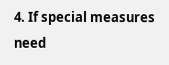4. If special measures need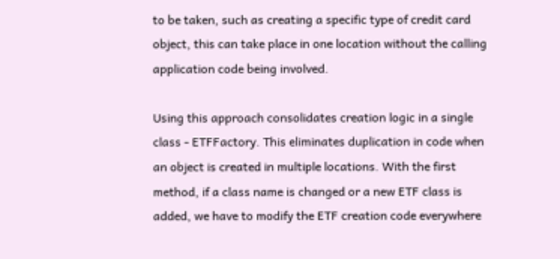to be taken, such as creating a specific type of credit card object, this can take place in one location without the calling application code being involved.

Using this approach consolidates creation logic in a single class - ETFFactory. This eliminates duplication in code when an object is created in multiple locations. With the first method, if a class name is changed or a new ETF class is added, we have to modify the ETF creation code everywhere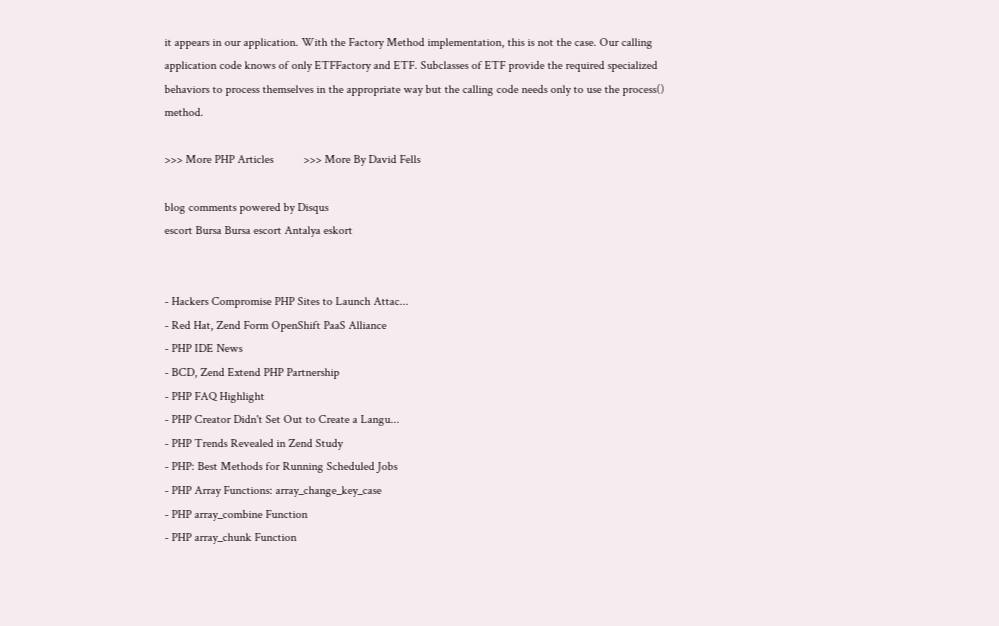it appears in our application. With the Factory Method implementation, this is not the case. Our calling application code knows of only ETFFactory and ETF. Subclasses of ETF provide the required specialized behaviors to process themselves in the appropriate way but the calling code needs only to use the process() method.

>>> More PHP Articles          >>> More By David Fells

blog comments powered by Disqus
escort Bursa Bursa escort Antalya eskort


- Hackers Compromise PHP Sites to Launch Attac...
- Red Hat, Zend Form OpenShift PaaS Alliance
- PHP IDE News
- BCD, Zend Extend PHP Partnership
- PHP FAQ Highlight
- PHP Creator Didn't Set Out to Create a Langu...
- PHP Trends Revealed in Zend Study
- PHP: Best Methods for Running Scheduled Jobs
- PHP Array Functions: array_change_key_case
- PHP array_combine Function
- PHP array_chunk Function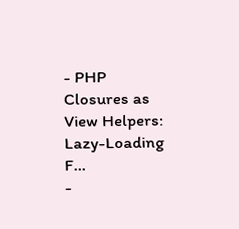- PHP Closures as View Helpers: Lazy-Loading F...
-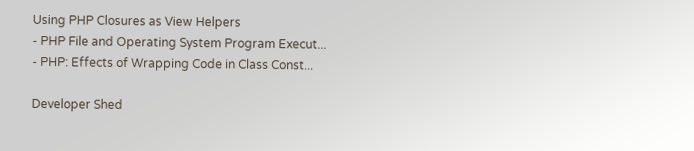Using PHP Closures as View Helpers
- PHP File and Operating System Program Execut...
- PHP: Effects of Wrapping Code in Class Const...

Developer Shed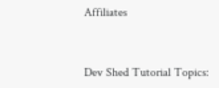Affiliates


Dev Shed Tutorial Topics: